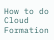How to do Cloud Formation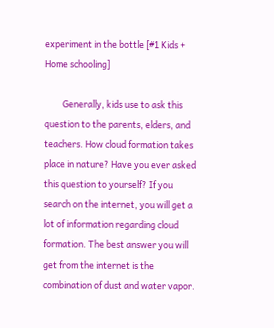experiment in the bottle [#1 Kids + Home schooling]

         Generally, kids use to ask this question to the parents, elders, and teachers. How cloud formation takes place in nature? Have you ever asked this question to yourself? If you search on the internet, you will get a lot of information regarding cloud formation. The best answer you will get from the internet is the combination of dust and water vapor.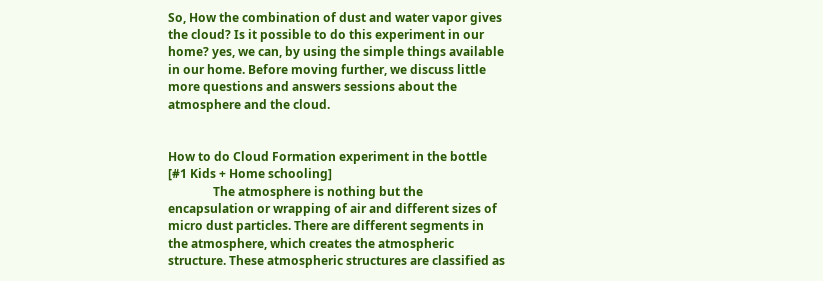So, How the combination of dust and water vapor gives the cloud? Is it possible to do this experiment in our home? yes, we can, by using the simple things available in our home. Before moving further, we discuss little more questions and answers sessions about the atmosphere and the cloud.


How to do Cloud Formation experiment in the bottle [#1 Kids + Home schooling]
               The atmosphere is nothing but the encapsulation or wrapping of air and different sizes of micro dust particles. There are different segments in the atmosphere, which creates the atmospheric structure. These atmospheric structures are classified as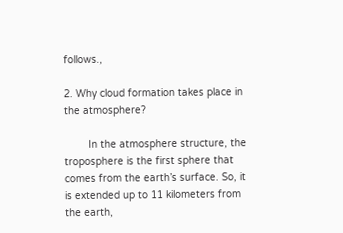follows.,

2. Why cloud formation takes place in the atmosphere?

        In the atmosphere structure, the troposphere is the first sphere that comes from the earth’s surface. So, it is extended up to 11 kilometers from the earth,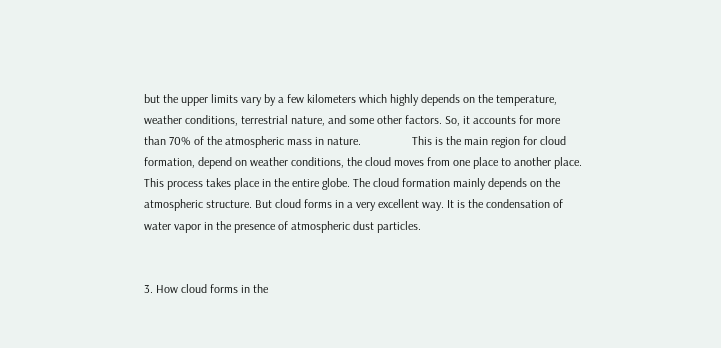but the upper limits vary by a few kilometers which highly depends on the temperature, weather conditions, terrestrial nature, and some other factors. So, it accounts for more than 70% of the atmospheric mass in nature.                 This is the main region for cloud formation, depend on weather conditions, the cloud moves from one place to another place. This process takes place in the entire globe. The cloud formation mainly depends on the atmospheric structure. But cloud forms in a very excellent way. It is the condensation of water vapor in the presence of atmospheric dust particles.


3. How cloud forms in the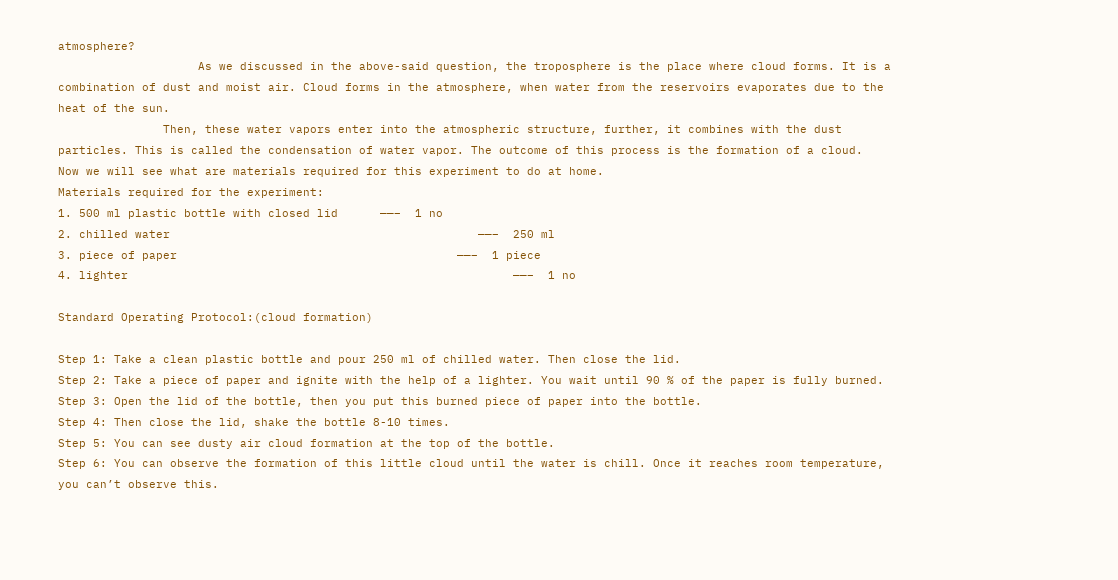atmosphere?
                    As we discussed in the above-said question, the troposphere is the place where cloud forms. It is a combination of dust and moist air. Cloud forms in the atmosphere, when water from the reservoirs evaporates due to the heat of the sun.
               Then, these water vapors enter into the atmospheric structure, further, it combines with the dust particles. This is called the condensation of water vapor. The outcome of this process is the formation of a cloud.
Now we will see what are materials required for this experiment to do at home.
Materials required for the experiment:
1. 500 ml plastic bottle with closed lid      ——–  1 no
2. chilled water                                            ——–  250 ml
3. piece of paper                                        ——–  1 piece
4. lighter                                                       ——–  1 no

Standard Operating Protocol:(cloud formation)

Step 1: Take a clean plastic bottle and pour 250 ml of chilled water. Then close the lid.
Step 2: Take a piece of paper and ignite with the help of a lighter. You wait until 90 % of the paper is fully burned.
Step 3: Open the lid of the bottle, then you put this burned piece of paper into the bottle.
Step 4: Then close the lid, shake the bottle 8-10 times.
Step 5: You can see dusty air cloud formation at the top of the bottle.
Step 6: You can observe the formation of this little cloud until the water is chill. Once it reaches room temperature, you can’t observe this.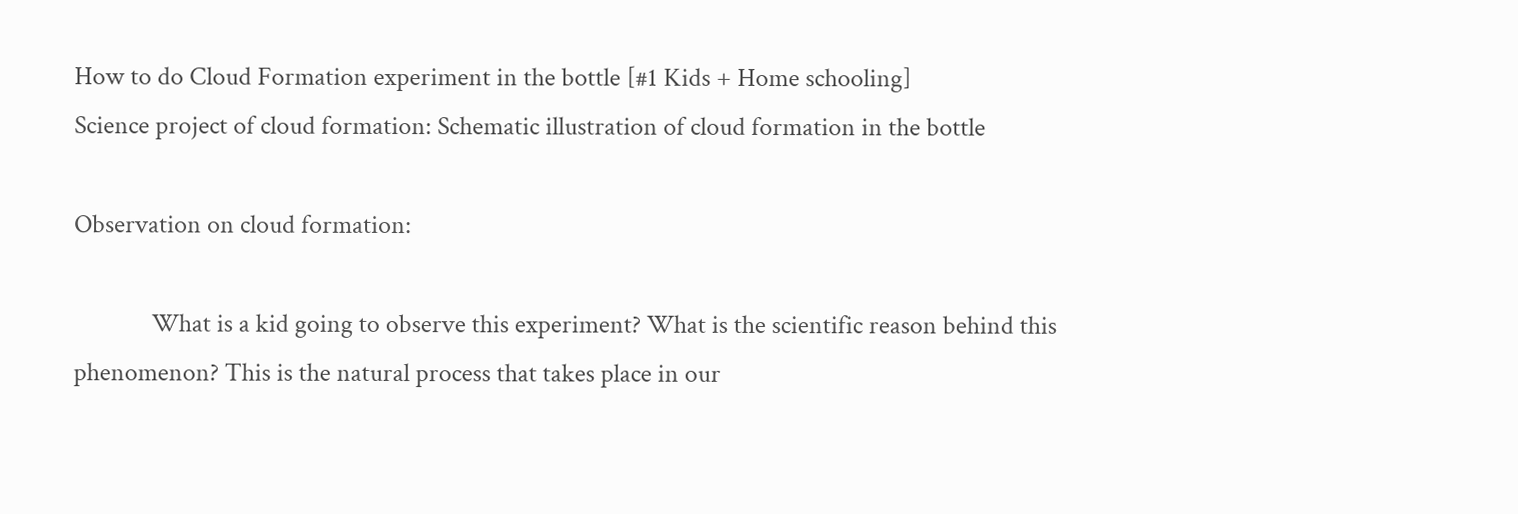How to do Cloud Formation experiment in the bottle [#1 Kids + Home schooling]
Science project of cloud formation: Schematic illustration of cloud formation in the bottle

Observation on cloud formation:

             What is a kid going to observe this experiment? What is the scientific reason behind this phenomenon? This is the natural process that takes place in our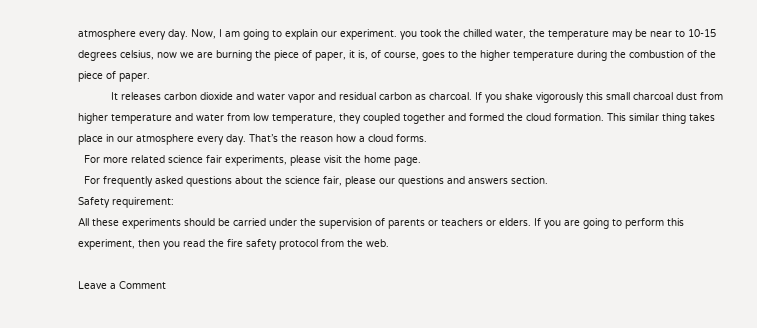atmosphere every day. Now, I am going to explain our experiment. you took the chilled water, the temperature may be near to 10-15 degrees celsius, now we are burning the piece of paper, it is, of course, goes to the higher temperature during the combustion of the piece of paper.
           It releases carbon dioxide and water vapor and residual carbon as charcoal. If you shake vigorously this small charcoal dust from higher temperature and water from low temperature, they coupled together and formed the cloud formation. This similar thing takes place in our atmosphere every day. That’s the reason how a cloud forms.
  For more related science fair experiments, please visit the home page.
  For frequently asked questions about the science fair, please our questions and answers section.
Safety requirement:
All these experiments should be carried under the supervision of parents or teachers or elders. If you are going to perform this experiment, then you read the fire safety protocol from the web.

Leave a Comment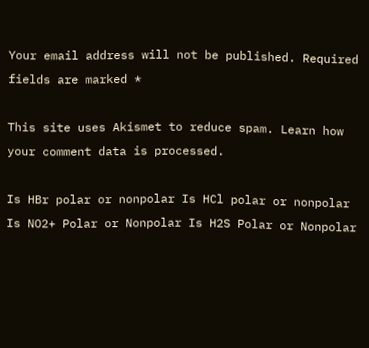Your email address will not be published. Required fields are marked *

This site uses Akismet to reduce spam. Learn how your comment data is processed.

Is HBr polar or nonpolar Is HCl polar or nonpolar Is NO2+ Polar or Nonpolar Is H2S Polar or Nonpolar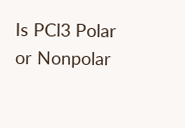Is PCl3 Polar or Nonpolar